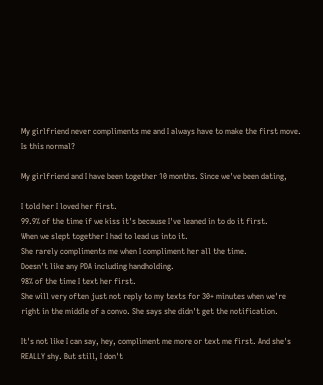My girlfriend never compliments me and I always have to make the first move. Is this normal?

My girlfriend and I have been together 10 months. Since we've been dating,

I told her I loved her first.
99.9% of the time if we kiss it's because I've leaned in to do it first.
When we slept together I had to lead us into it.
She rarely compliments me when I compliment her all the time.
Doesn't like any PDA including handholding.
98% of the time I text her first.
She will very often just not reply to my texts for 30+ minutes when we're right in the middle of a convo. She says she didn't get the notification.

It's not like I can say, hey, compliment me more or text me first. And she's REALLY shy. But still, I don't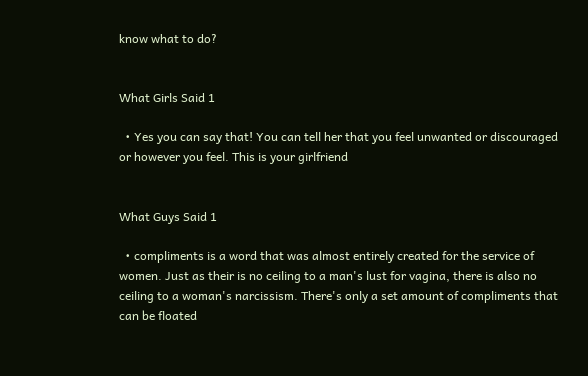know what to do?


What Girls Said 1

  • Yes you can say that! You can tell her that you feel unwanted or discouraged or however you feel. This is your girlfriend


What Guys Said 1

  • compliments is a word that was almost entirely created for the service of women. Just as their is no ceiling to a man's lust for vagina, there is also no ceiling to a woman's narcissism. There's only a set amount of compliments that can be floated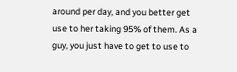around per day, and you better get use to her taking 95% of them. As a guy, you just have to get to use to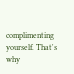complimenting yourself. That's why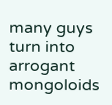many guys turn into arrogant mongoloids